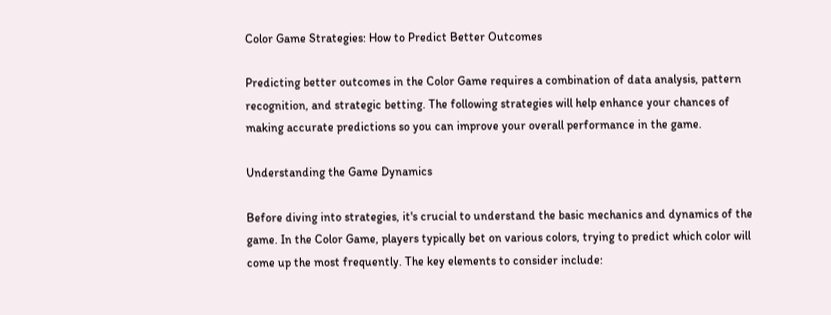Color Game Strategies: How to Predict Better Outcomes

Predicting better outcomes in the Color Game requires a combination of data analysis, pattern recognition, and strategic betting. The following strategies will help enhance your chances of making accurate predictions so you can improve your overall performance in the game.

Understanding the Game Dynamics

Before diving into strategies, it's crucial to understand the basic mechanics and dynamics of the game. In the Color Game, players typically bet on various colors, trying to predict which color will come up the most frequently. The key elements to consider include: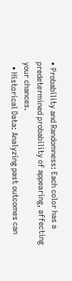• Probability and Randomness: Each color has a predetermined probability of appearing, affecting your chances.
  • Historical Data: Analyzing past outcomes can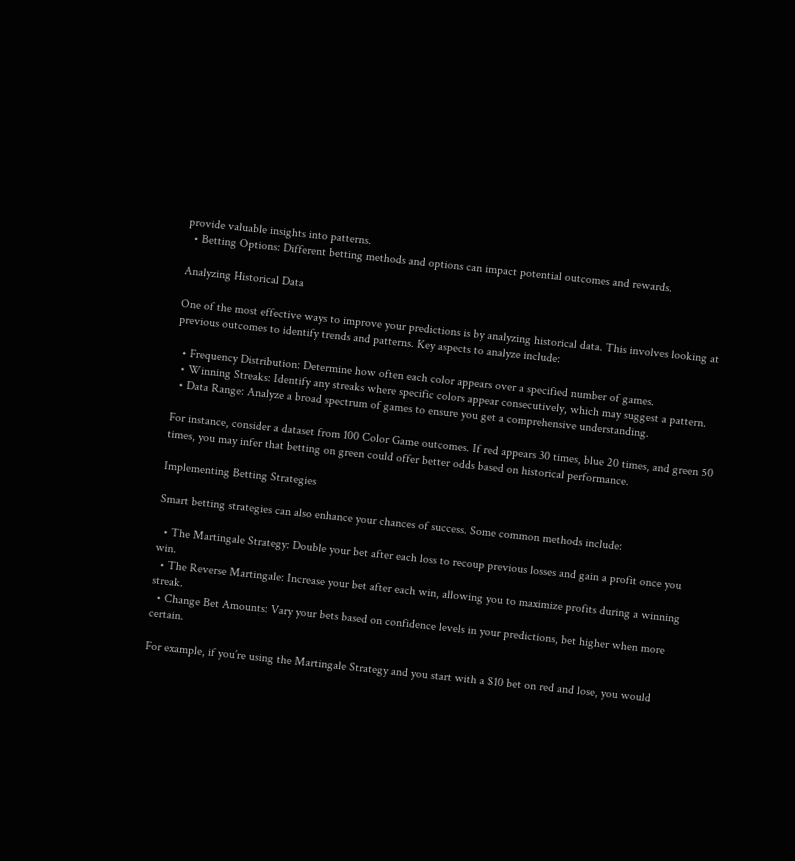provide valuable insights into patterns.
  • Betting Options: Different betting methods and options can impact potential outcomes and rewards.

Analyzing Historical Data

One of the most effective ways to improve your predictions is by analyzing historical data. This involves looking at previous outcomes to identify trends and patterns. Key aspects to analyze include:

  • Frequency Distribution: Determine how often each color appears over a specified number of games.
  • Winning Streaks: Identify any streaks where specific colors appear consecutively, which may suggest a pattern.
  • Data Range: Analyze a broad spectrum of games to ensure you get a comprehensive understanding.

For instance, consider a dataset from 100 Color Game outcomes. If red appears 30 times, blue 20 times, and green 50 times, you may infer that betting on green could offer better odds based on historical performance.

Implementing Betting Strategies

Smart betting strategies can also enhance your chances of success. Some common methods include:

  • The Martingale Strategy: Double your bet after each loss to recoup previous losses and gain a profit once you win.
  • The Reverse Martingale: Increase your bet after each win, allowing you to maximize profits during a winning streak.
  • Change Bet Amounts: Vary your bets based on confidence levels in your predictions, bet higher when more certain.

For example, if you’re using the Martingale Strategy and you start with a $10 bet on red and lose, you would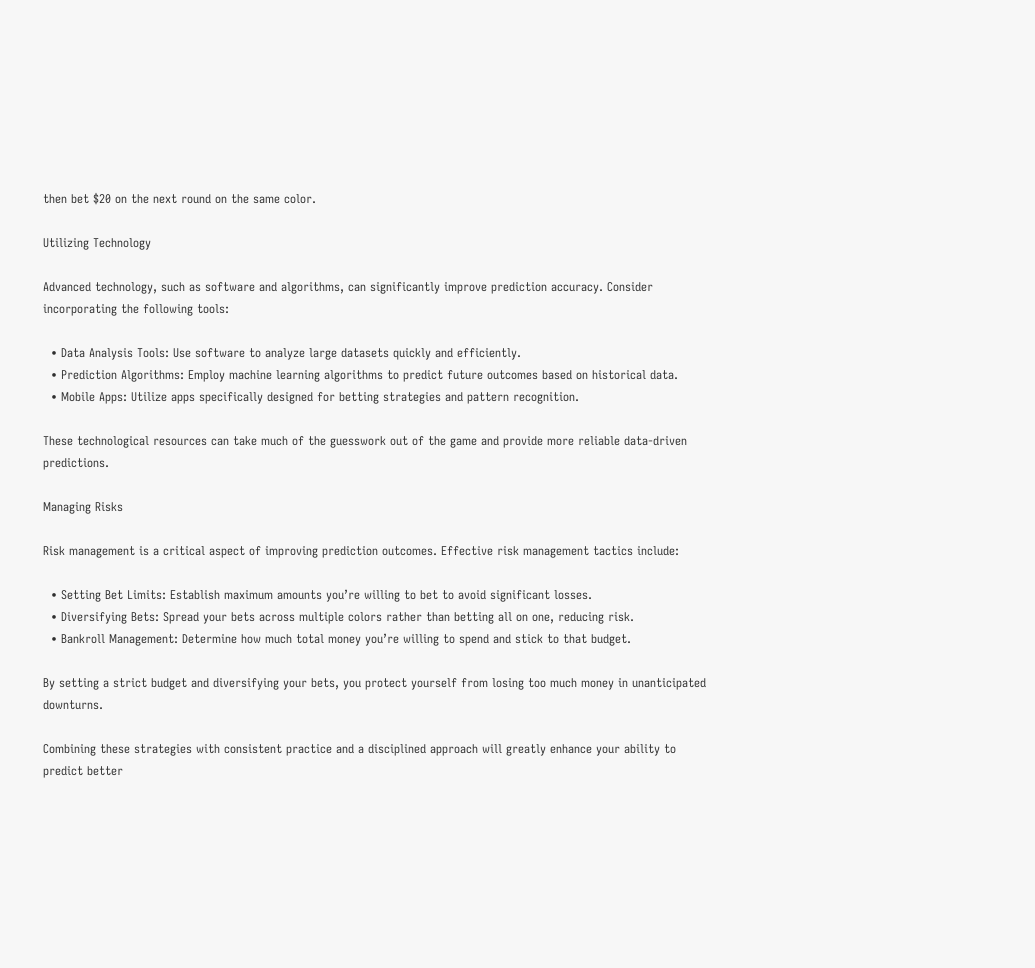then bet $20 on the next round on the same color.

Utilizing Technology

Advanced technology, such as software and algorithms, can significantly improve prediction accuracy. Consider incorporating the following tools:

  • Data Analysis Tools: Use software to analyze large datasets quickly and efficiently.
  • Prediction Algorithms: Employ machine learning algorithms to predict future outcomes based on historical data.
  • Mobile Apps: Utilize apps specifically designed for betting strategies and pattern recognition.

These technological resources can take much of the guesswork out of the game and provide more reliable data-driven predictions.

Managing Risks

Risk management is a critical aspect of improving prediction outcomes. Effective risk management tactics include:

  • Setting Bet Limits: Establish maximum amounts you’re willing to bet to avoid significant losses.
  • Diversifying Bets: Spread your bets across multiple colors rather than betting all on one, reducing risk.
  • Bankroll Management: Determine how much total money you’re willing to spend and stick to that budget.

By setting a strict budget and diversifying your bets, you protect yourself from losing too much money in unanticipated downturns.

Combining these strategies with consistent practice and a disciplined approach will greatly enhance your ability to predict better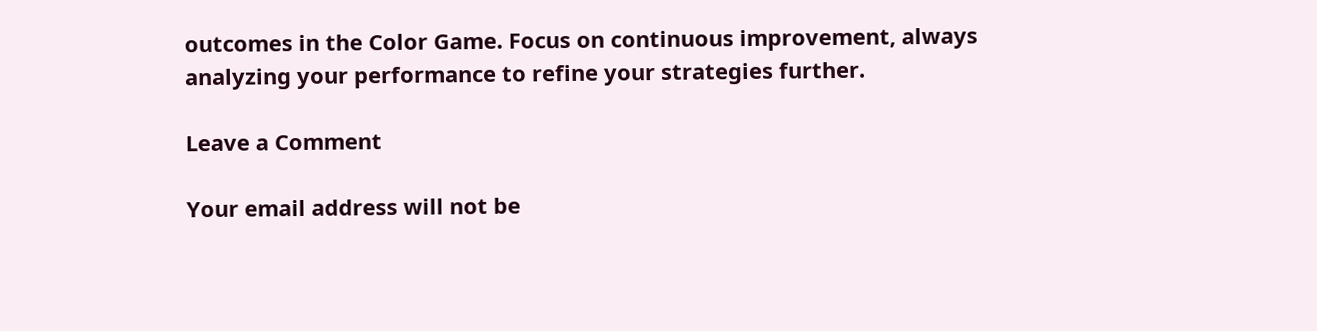outcomes in the Color Game. Focus on continuous improvement, always analyzing your performance to refine your strategies further.

Leave a Comment

Your email address will not be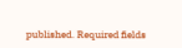published. Required fields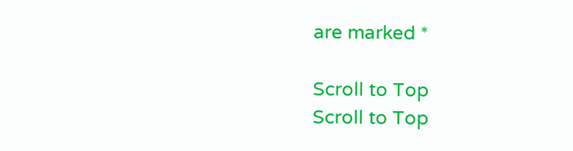are marked *

Scroll to Top
Scroll to Top